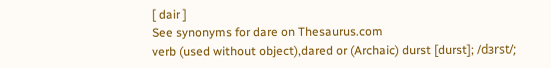[ dair ]
See synonyms for dare on Thesaurus.com
verb (used without object),dared or (Archaic) durst [durst]; /dɜrst/;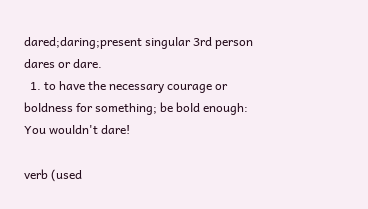dared;daring;present singular 3rd person dares or dare.
  1. to have the necessary courage or boldness for something; be bold enough: You wouldn't dare!

verb (used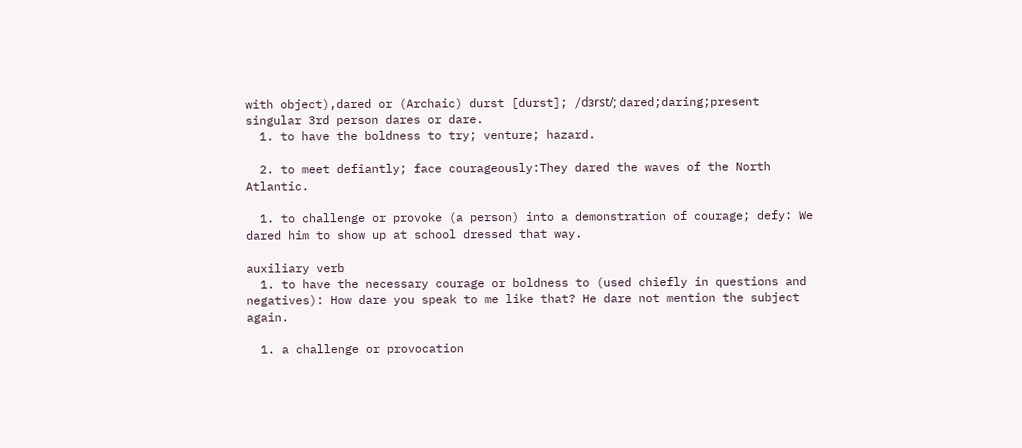with object),dared or (Archaic) durst [durst]; /dɜrst/; dared;daring;present singular 3rd person dares or dare.
  1. to have the boldness to try; venture; hazard.

  2. to meet defiantly; face courageously:They dared the waves of the North Atlantic.

  1. to challenge or provoke (a person) into a demonstration of courage; defy: We dared him to show up at school dressed that way.

auxiliary verb
  1. to have the necessary courage or boldness to (used chiefly in questions and negatives): How dare you speak to me like that? He dare not mention the subject again.

  1. a challenge or provocation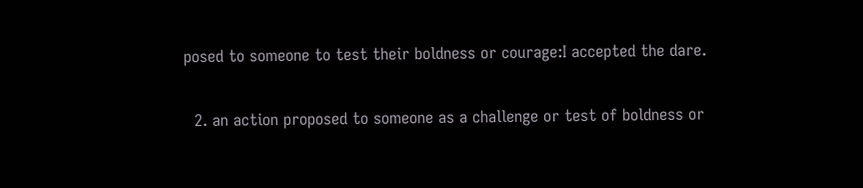posed to someone to test their boldness or courage:I accepted the dare.

  2. an action proposed to someone as a challenge or test of boldness or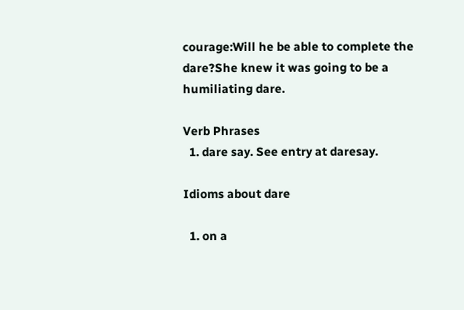courage:Will he be able to complete the dare?She knew it was going to be a humiliating dare.

Verb Phrases
  1. dare say. See entry at daresay.

Idioms about dare

  1. on a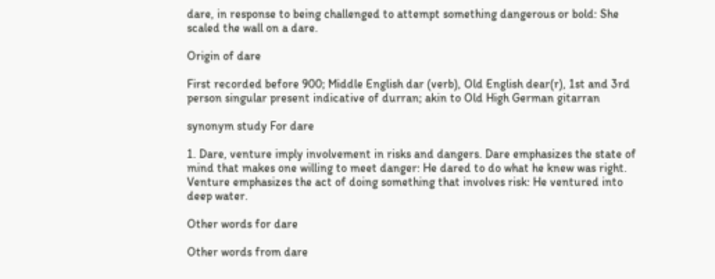dare, in response to being challenged to attempt something dangerous or bold: She scaled the wall on a dare.

Origin of dare

First recorded before 900; Middle English dar (verb), Old English dear(r), 1st and 3rd person singular present indicative of durran; akin to Old High German gitarran

synonym study For dare

1. Dare, venture imply involvement in risks and dangers. Dare emphasizes the state of mind that makes one willing to meet danger: He dared to do what he knew was right. Venture emphasizes the act of doing something that involves risk: He ventured into deep water.

Other words for dare

Other words from dare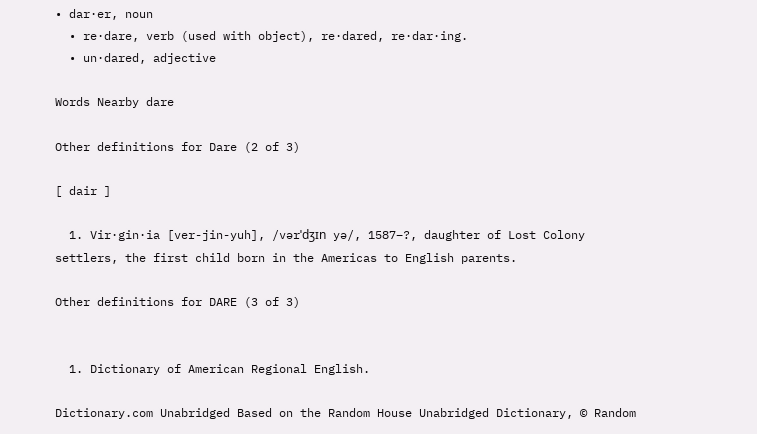• dar·er, noun
  • re·dare, verb (used with object), re·dared, re·dar·ing.
  • un·dared, adjective

Words Nearby dare

Other definitions for Dare (2 of 3)

[ dair ]

  1. Vir·gin·ia [ver-jin-yuh], /vərˈdʒɪn yə/, 1587–?, daughter of Lost Colony settlers, the first child born in the Americas to English parents.

Other definitions for DARE (3 of 3)


  1. Dictionary of American Regional English.

Dictionary.com Unabridged Based on the Random House Unabridged Dictionary, © Random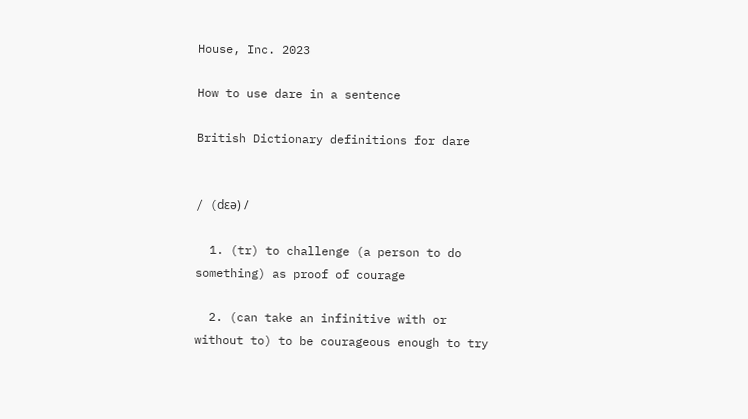House, Inc. 2023

How to use dare in a sentence

British Dictionary definitions for dare


/ (dɛə) /

  1. (tr) to challenge (a person to do something) as proof of courage

  2. (can take an infinitive with or without to) to be courageous enough to try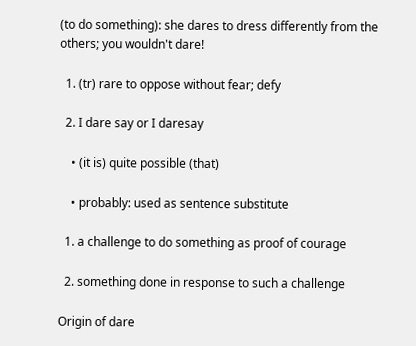(to do something): she dares to dress differently from the others; you wouldn't dare!

  1. (tr) rare to oppose without fear; defy

  2. I dare say or I daresay

    • (it is) quite possible (that)

    • probably: used as sentence substitute

  1. a challenge to do something as proof of courage

  2. something done in response to such a challenge

Origin of dare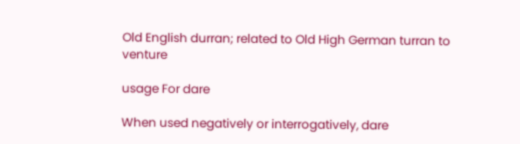Old English durran; related to Old High German turran to venture

usage For dare

When used negatively or interrogatively, dare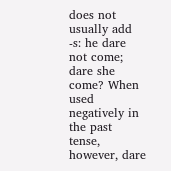does not usually add -s: he dare not come; dare she come? When used negatively in the past tense, however, dare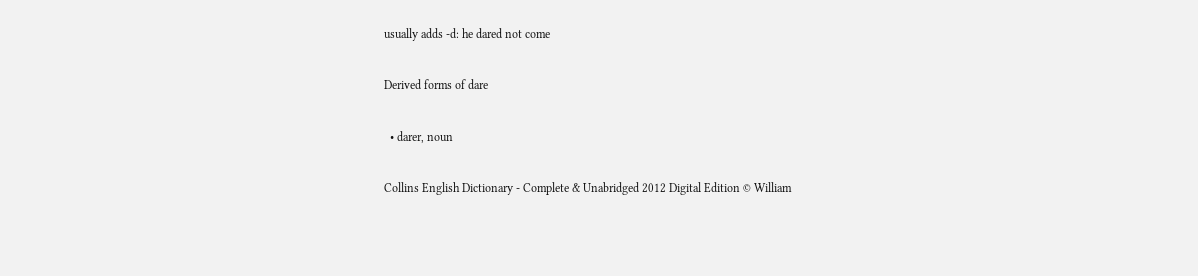usually adds -d: he dared not come

Derived forms of dare

  • darer, noun

Collins English Dictionary - Complete & Unabridged 2012 Digital Edition © William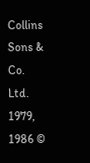Collins Sons & Co. Ltd. 1979, 1986 ©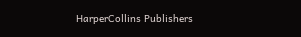HarperCollins Publishers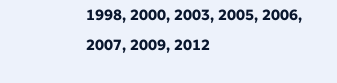1998, 2000, 2003, 2005, 2006, 2007, 2009, 2012